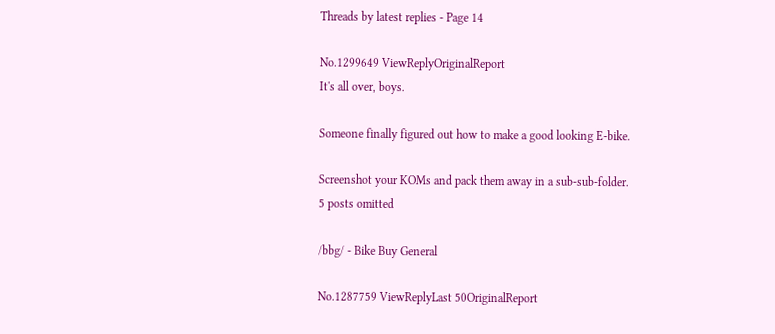Threads by latest replies - Page 14

No.1299649 ViewReplyOriginalReport
It's all over, boys.

Someone finally figured out how to make a good looking E-bike.

Screenshot your KOMs and pack them away in a sub-sub-folder.
5 posts omitted

/bbg/ - Bike Buy General

No.1287759 ViewReplyLast 50OriginalReport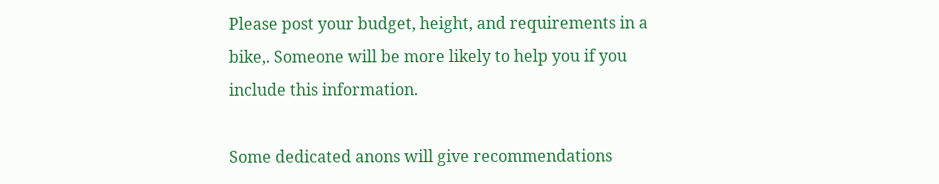Please post your budget, height, and requirements in a bike,. Someone will be more likely to help you if you include this information.

Some dedicated anons will give recommendations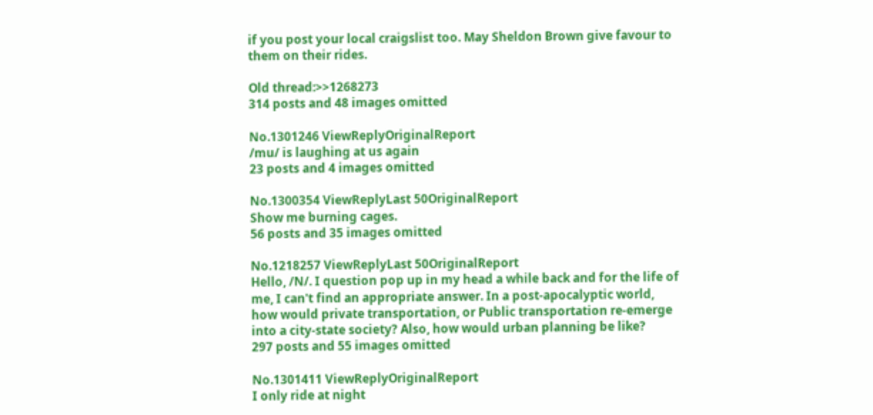if you post your local craigslist too. May Sheldon Brown give favour to them on their rides.

Old thread:>>1268273
314 posts and 48 images omitted

No.1301246 ViewReplyOriginalReport
/mu/ is laughing at us again
23 posts and 4 images omitted

No.1300354 ViewReplyLast 50OriginalReport
Show me burning cages.
56 posts and 35 images omitted

No.1218257 ViewReplyLast 50OriginalReport
Hello, /N/. I question pop up in my head a while back and for the life of me, I can't find an appropriate answer. In a post-apocalyptic world, how would private transportation, or Public transportation re-emerge into a city-state society? Also, how would urban planning be like?
297 posts and 55 images omitted

No.1301411 ViewReplyOriginalReport
I only ride at night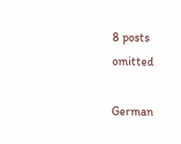8 posts omitted

German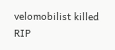velomobilist killed RIP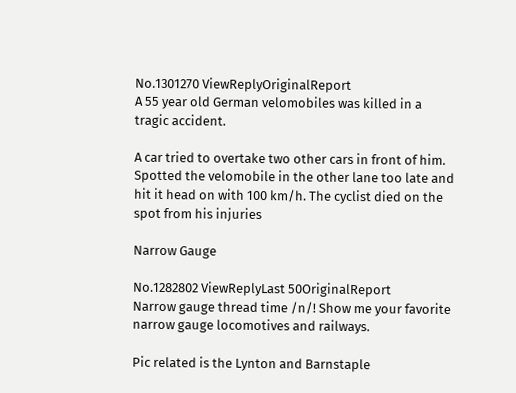No.1301270 ViewReplyOriginalReport
A 55 year old German velomobiles was killed in a tragic accident.

A car tried to overtake two other cars in front of him. Spotted the velomobile in the other lane too late and hit it head on with 100 km/h. The cyclist died on the spot from his injuries

Narrow Gauge

No.1282802 ViewReplyLast 50OriginalReport
Narrow gauge thread time /n/! Show me your favorite narrow gauge locomotives and railways.

Pic related is the Lynton and Barnstaple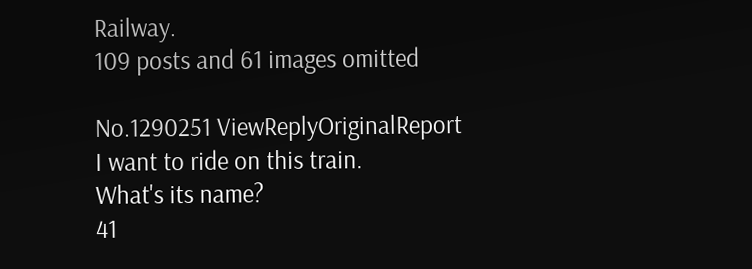Railway.
109 posts and 61 images omitted

No.1290251 ViewReplyOriginalReport
I want to ride on this train.
What's its name?
41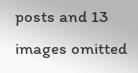posts and 13 images omitted